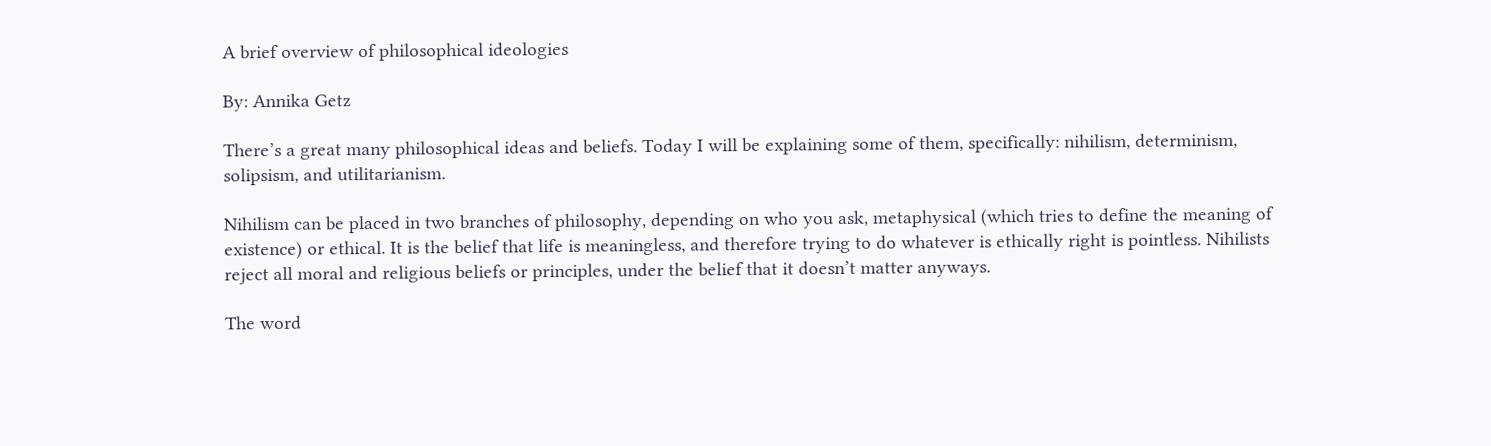A brief overview of philosophical ideologies

By: Annika Getz

There’s a great many philosophical ideas and beliefs. Today I will be explaining some of them, specifically: nihilism, determinism, solipsism, and utilitarianism.

Nihilism can be placed in two branches of philosophy, depending on who you ask, metaphysical (which tries to define the meaning of existence) or ethical. It is the belief that life is meaningless, and therefore trying to do whatever is ethically right is pointless. Nihilists reject all moral and religious beliefs or principles, under the belief that it doesn’t matter anyways.

The word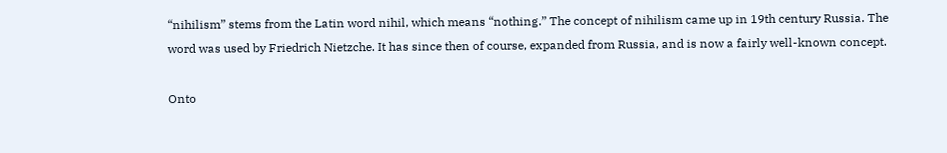“nihilism” stems from the Latin word nihil, which means “nothing.” The concept of nihilism came up in 19th century Russia. The word was used by Friedrich Nietzche. It has since then of course, expanded from Russia, and is now a fairly well-known concept.

Onto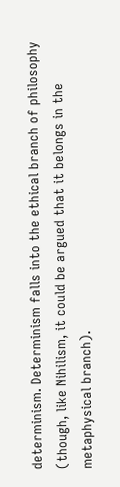determinism. Determinism falls into the ethical branch of philosophy (though, like Nihilism, it could be argued that it belongs in the metaphysical branch).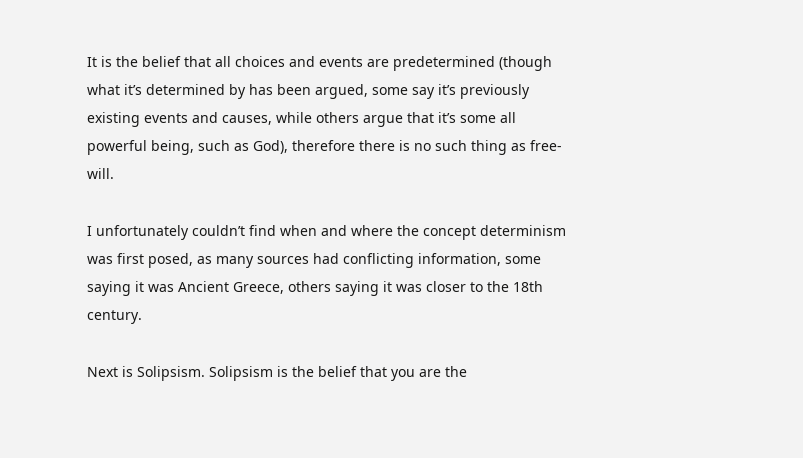It is the belief that all choices and events are predetermined (though what it’s determined by has been argued, some say it’s previously existing events and causes, while others argue that it’s some all powerful being, such as God), therefore there is no such thing as free-will.

I unfortunately couldn’t find when and where the concept determinism was first posed, as many sources had conflicting information, some saying it was Ancient Greece, others saying it was closer to the 18th century.

Next is Solipsism. Solipsism is the belief that you are the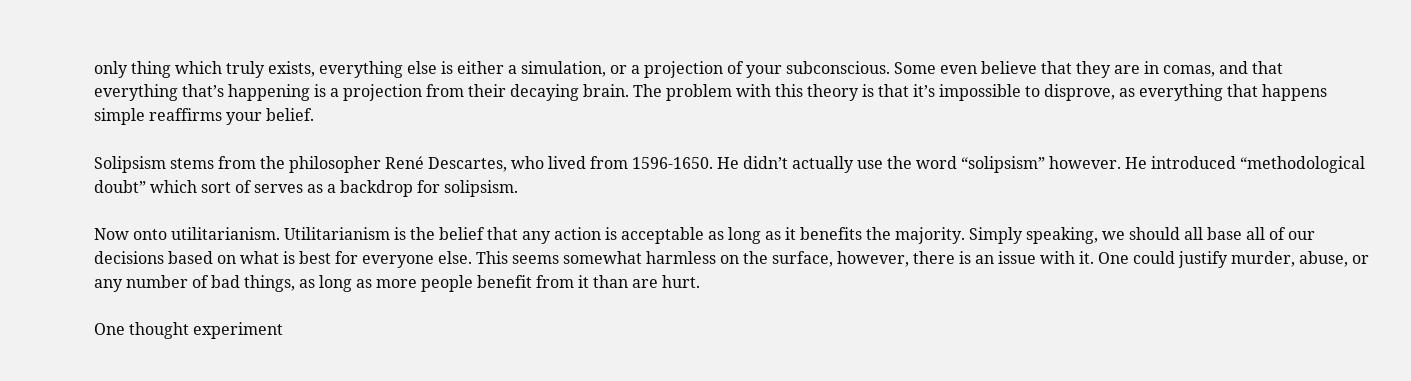only thing which truly exists, everything else is either a simulation, or a projection of your subconscious. Some even believe that they are in comas, and that everything that’s happening is a projection from their decaying brain. The problem with this theory is that it’s impossible to disprove, as everything that happens simple reaffirms your belief.

Solipsism stems from the philosopher René Descartes, who lived from 1596-1650. He didn’t actually use the word “solipsism” however. He introduced “methodological doubt” which sort of serves as a backdrop for solipsism.

Now onto utilitarianism. Utilitarianism is the belief that any action is acceptable as long as it benefits the majority. Simply speaking, we should all base all of our decisions based on what is best for everyone else. This seems somewhat harmless on the surface, however, there is an issue with it. One could justify murder, abuse, or any number of bad things, as long as more people benefit from it than are hurt.

One thought experiment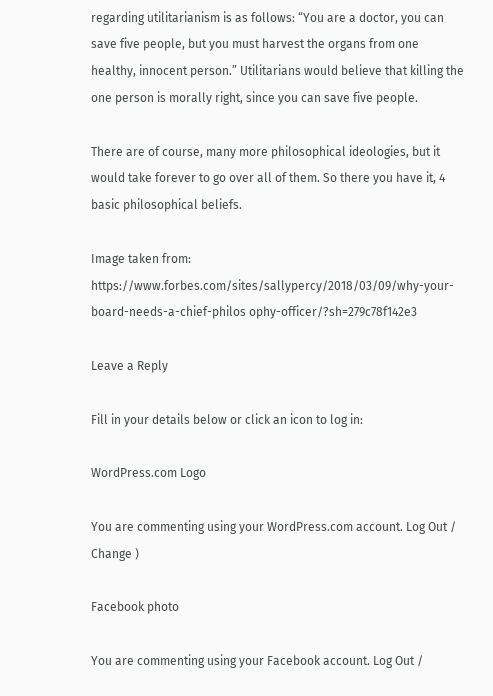regarding utilitarianism is as follows: “You are a doctor, you can save five people, but you must harvest the organs from one healthy, innocent person.” Utilitarians would believe that killing the one person is morally right, since you can save five people.

There are of course, many more philosophical ideologies, but it would take forever to go over all of them. So there you have it, 4 basic philosophical beliefs.

Image taken from: https://www.forbes.com/sites/sallypercy/2018/03/09/why-your-board-needs-a-chief-philos ophy-officer/?sh=279c78f142e3

Leave a Reply

Fill in your details below or click an icon to log in:

WordPress.com Logo

You are commenting using your WordPress.com account. Log Out /  Change )

Facebook photo

You are commenting using your Facebook account. Log Out /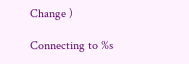Change )

Connecting to %s